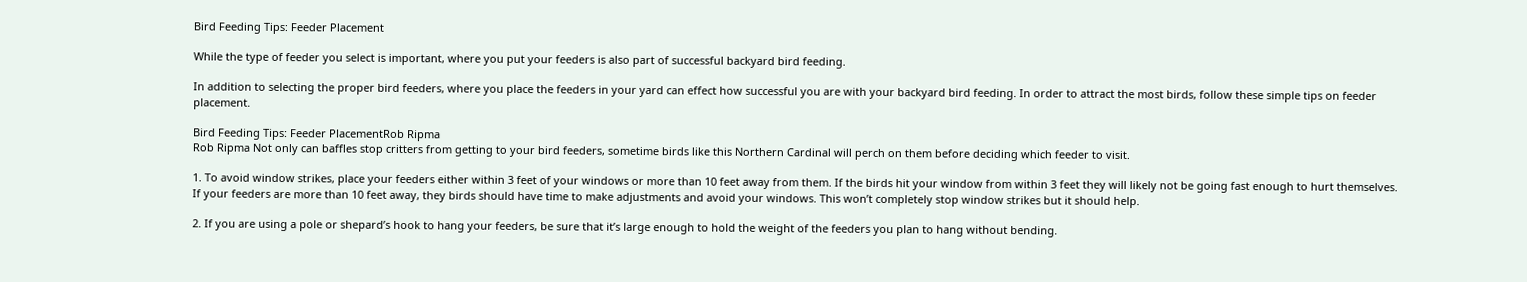Bird Feeding Tips: Feeder Placement

While the type of feeder you select is important, where you put your feeders is also part of successful backyard bird feeding.

In addition to selecting the proper bird feeders, where you place the feeders in your yard can effect how successful you are with your backyard bird feeding. In order to attract the most birds, follow these simple tips on feeder placement.

Bird Feeding Tips: Feeder PlacementRob Ripma
Rob Ripma Not only can baffles stop critters from getting to your bird feeders, sometime birds like this Northern Cardinal will perch on them before deciding which feeder to visit.

1. To avoid window strikes, place your feeders either within 3 feet of your windows or more than 10 feet away from them. If the birds hit your window from within 3 feet they will likely not be going fast enough to hurt themselves. If your feeders are more than 10 feet away, they birds should have time to make adjustments and avoid your windows. This won’t completely stop window strikes but it should help.

2. If you are using a pole or shepard’s hook to hang your feeders, be sure that it’s large enough to hold the weight of the feeders you plan to hang without bending.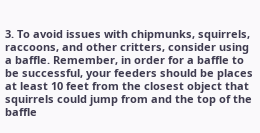3. To avoid issues with chipmunks, squirrels, raccoons, and other critters, consider using a baffle. Remember, in order for a baffle to be successful, your feeders should be places at least 10 feet from the closest object that squirrels could jump from and the top of the baffle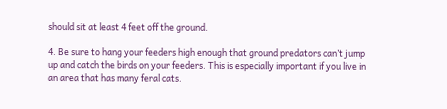should sit at least 4 feet off the ground.

4. Be sure to hang your feeders high enough that ground predators can’t jump up and catch the birds on your feeders. This is especially important if you live in an area that has many feral cats.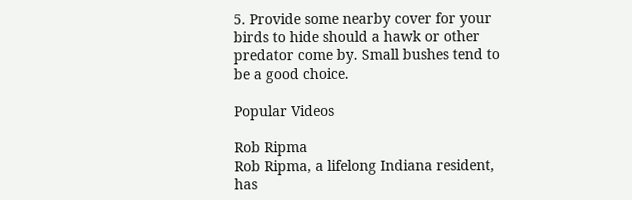5. Provide some nearby cover for your birds to hide should a hawk or other predator come by. Small bushes tend to be a good choice.

Popular Videos

Rob Ripma
Rob Ripma, a lifelong Indiana resident, has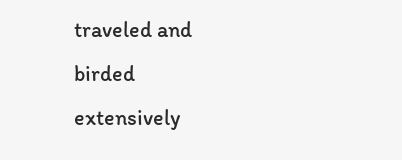traveled and birded extensively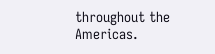throughout the Americas.